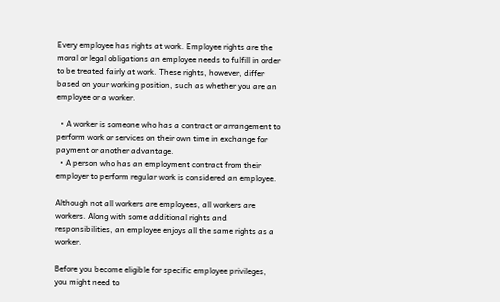Every employee has rights at work. Employee rights are the moral or legal obligations an employee needs to fulfill in order to be treated fairly at work. These rights, however, differ based on your working position, such as whether you are an employee or a worker.

  • A worker is someone who has a contract or arrangement to perform work or services on their own time in exchange for payment or another advantage.
  • A person who has an employment contract from their employer to perform regular work is considered an employee.

Although not all workers are employees, all workers are workers. Along with some additional rights and responsibilities, an employee enjoys all the same rights as a worker.

Before you become eligible for specific employee privileges, you might need to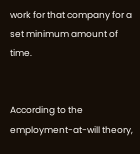work for that company for a set minimum amount of time.


According to the employment-at-will theory,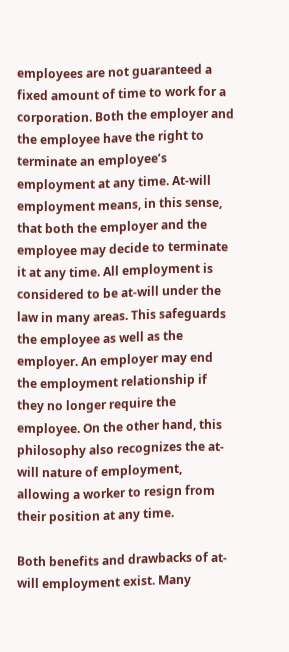employees are not guaranteed a fixed amount of time to work for a corporation. Both the employer and the employee have the right to terminate an employee’s employment at any time. At-will employment means, in this sense, that both the employer and the employee may decide to terminate it at any time. All employment is considered to be at-will under the law in many areas. This safeguards the employee as well as the employer. An employer may end the employment relationship if they no longer require the employee. On the other hand, this philosophy also recognizes the at-will nature of employment, allowing a worker to resign from their position at any time.

Both benefits and drawbacks of at-will employment exist. Many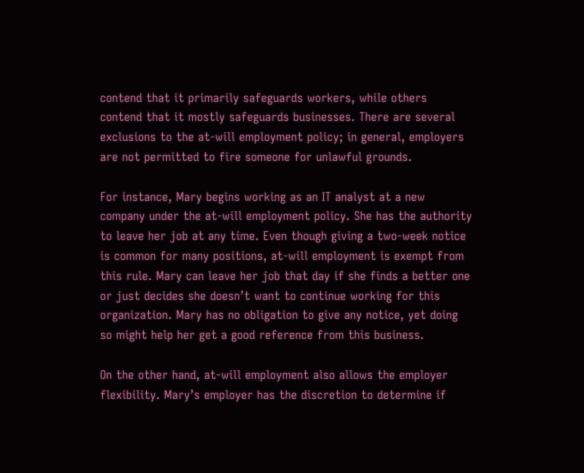contend that it primarily safeguards workers, while others contend that it mostly safeguards businesses. There are several exclusions to the at-will employment policy; in general, employers are not permitted to fire someone for unlawful grounds.

For instance, Mary begins working as an IT analyst at a new company under the at-will employment policy. She has the authority to leave her job at any time. Even though giving a two-week notice is common for many positions, at-will employment is exempt from this rule. Mary can leave her job that day if she finds a better one or just decides she doesn’t want to continue working for this organization. Mary has no obligation to give any notice, yet doing so might help her get a good reference from this business.

On the other hand, at-will employment also allows the employer flexibility. Mary’s employer has the discretion to determine if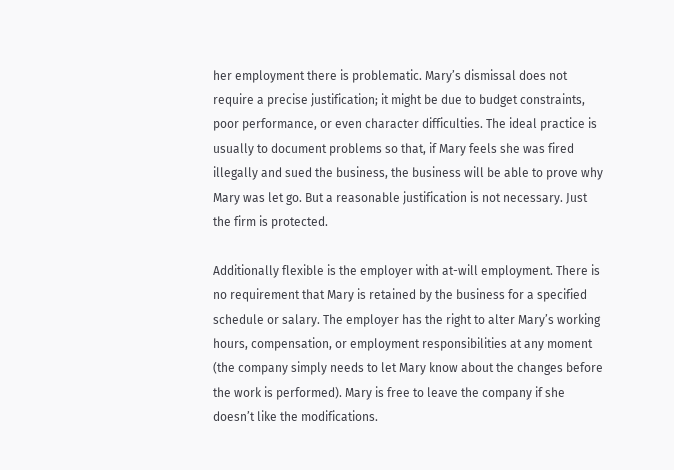her employment there is problematic. Mary’s dismissal does not require a precise justification; it might be due to budget constraints, poor performance, or even character difficulties. The ideal practice is usually to document problems so that, if Mary feels she was fired illegally and sued the business, the business will be able to prove why Mary was let go. But a reasonable justification is not necessary. Just the firm is protected.

Additionally flexible is the employer with at-will employment. There is no requirement that Mary is retained by the business for a specified schedule or salary. The employer has the right to alter Mary’s working hours, compensation, or employment responsibilities at any moment (the company simply needs to let Mary know about the changes before the work is performed). Mary is free to leave the company if she doesn’t like the modifications.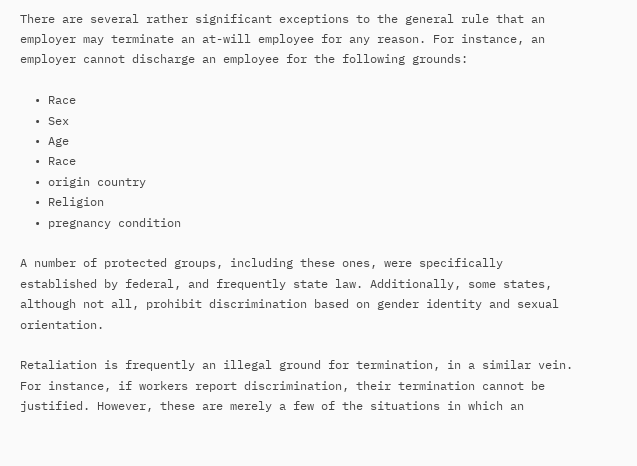There are several rather significant exceptions to the general rule that an employer may terminate an at-will employee for any reason. For instance, an employer cannot discharge an employee for the following grounds:

  • Race
  • Sex
  • Age
  • Race
  • origin country
  • Religion
  • pregnancy condition

A number of protected groups, including these ones, were specifically established by federal, and frequently state law. Additionally, some states, although not all, prohibit discrimination based on gender identity and sexual orientation.

Retaliation is frequently an illegal ground for termination, in a similar vein. For instance, if workers report discrimination, their termination cannot be justified. However, these are merely a few of the situations in which an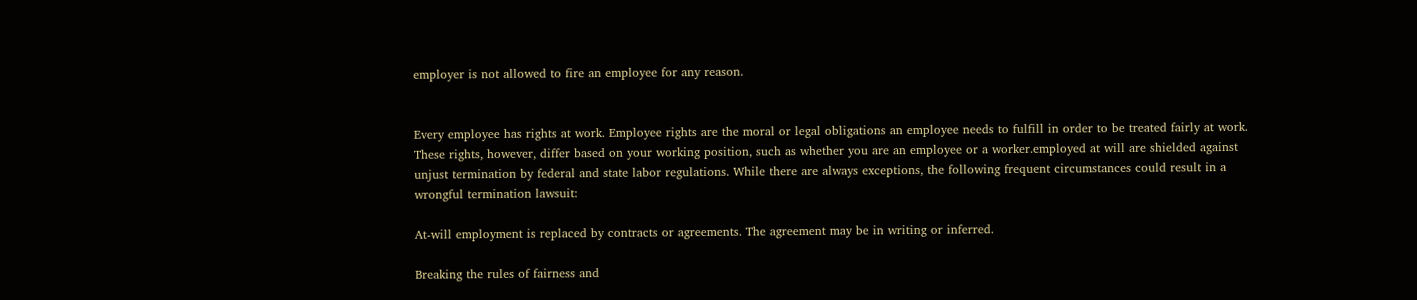employer is not allowed to fire an employee for any reason.


Every employee has rights at work. Employee rights are the moral or legal obligations an employee needs to fulfill in order to be treated fairly at work. These rights, however, differ based on your working position, such as whether you are an employee or a worker.employed at will are shielded against unjust termination by federal and state labor regulations. While there are always exceptions, the following frequent circumstances could result in a wrongful termination lawsuit:

At-will employment is replaced by contracts or agreements. The agreement may be in writing or inferred.

Breaking the rules of fairness and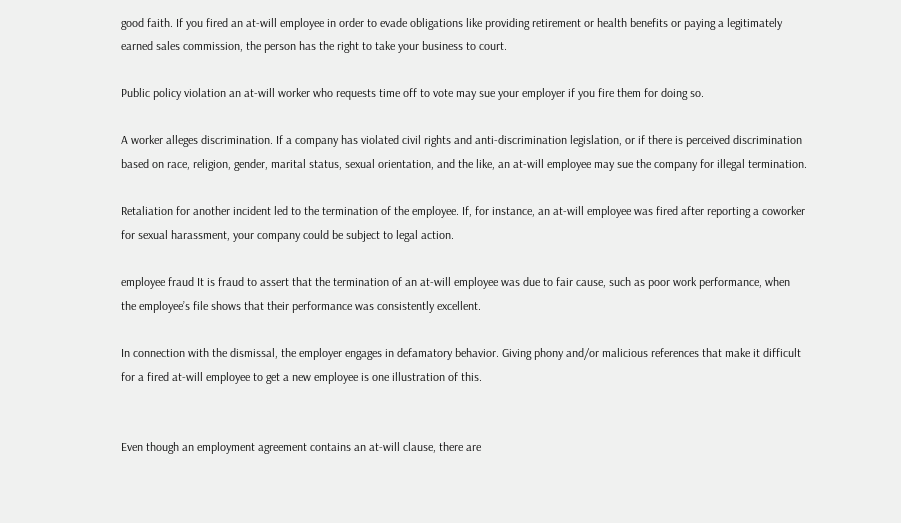good faith. If you fired an at-will employee in order to evade obligations like providing retirement or health benefits or paying a legitimately earned sales commission, the person has the right to take your business to court.

Public policy violation an at-will worker who requests time off to vote may sue your employer if you fire them for doing so.

A worker alleges discrimination. If a company has violated civil rights and anti-discrimination legislation, or if there is perceived discrimination based on race, religion, gender, marital status, sexual orientation, and the like, an at-will employee may sue the company for illegal termination.

Retaliation for another incident led to the termination of the employee. If, for instance, an at-will employee was fired after reporting a coworker for sexual harassment, your company could be subject to legal action.

employee fraud It is fraud to assert that the termination of an at-will employee was due to fair cause, such as poor work performance, when the employee’s file shows that their performance was consistently excellent.

In connection with the dismissal, the employer engages in defamatory behavior. Giving phony and/or malicious references that make it difficult for a fired at-will employee to get a new employee is one illustration of this.


Even though an employment agreement contains an at-will clause, there are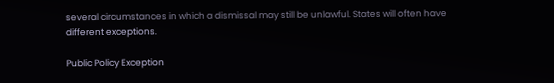several circumstances in which a dismissal may still be unlawful. States will often have different exceptions.

Public Policy Exception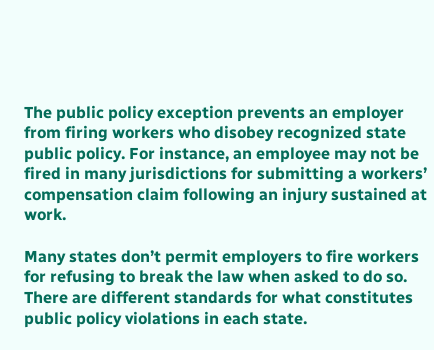The public policy exception prevents an employer from firing workers who disobey recognized state public policy. For instance, an employee may not be fired in many jurisdictions for submitting a workers’ compensation claim following an injury sustained at work.

Many states don’t permit employers to fire workers for refusing to break the law when asked to do so. There are different standards for what constitutes public policy violations in each state.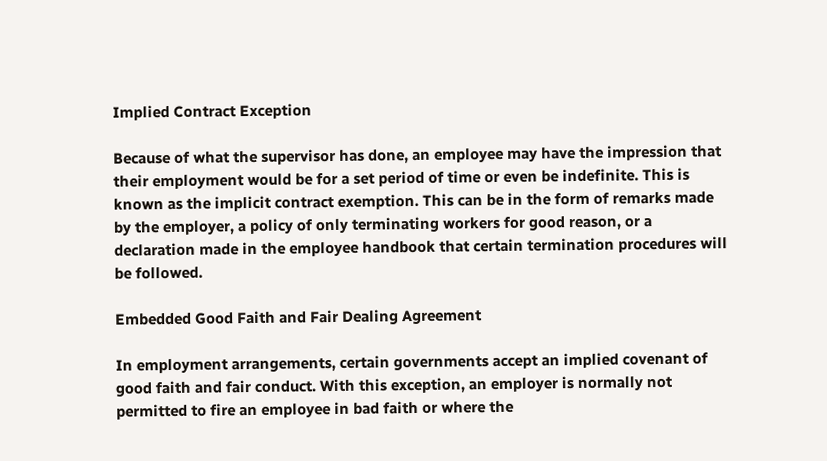Implied Contract Exception

Because of what the supervisor has done, an employee may have the impression that their employment would be for a set period of time or even be indefinite. This is known as the implicit contract exemption. This can be in the form of remarks made by the employer, a policy of only terminating workers for good reason, or a declaration made in the employee handbook that certain termination procedures will be followed.

Embedded Good Faith and Fair Dealing Agreement

In employment arrangements, certain governments accept an implied covenant of good faith and fair conduct. With this exception, an employer is normally not permitted to fire an employee in bad faith or where the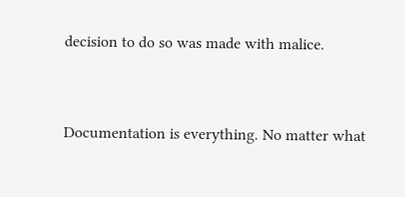decision to do so was made with malice.


Documentation is everything. No matter what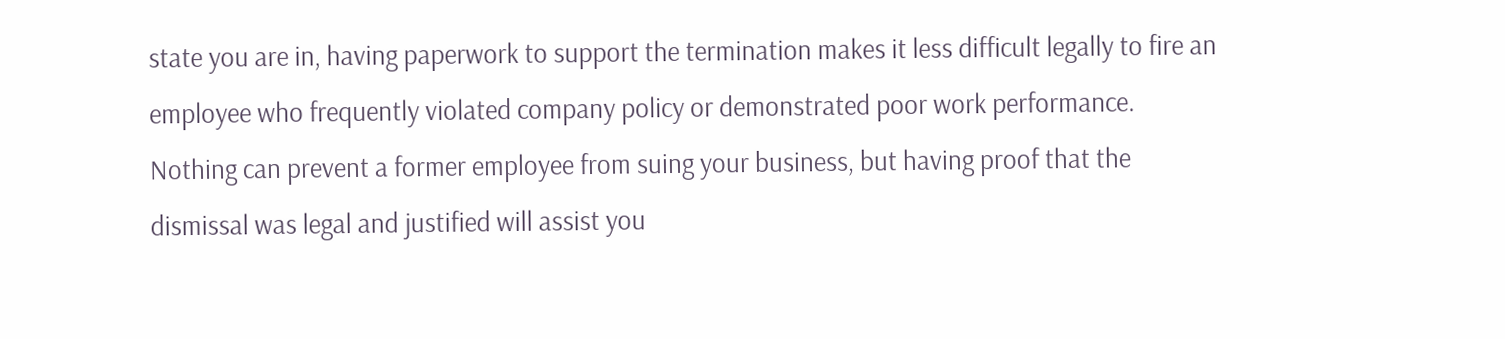state you are in, having paperwork to support the termination makes it less difficult legally to fire an employee who frequently violated company policy or demonstrated poor work performance. Nothing can prevent a former employee from suing your business, but having proof that the dismissal was legal and justified will assist you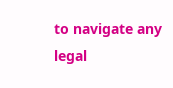to navigate any legal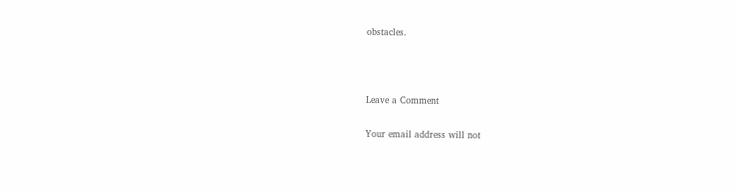obstacles.



Leave a Comment

Your email address will not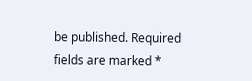be published. Required fields are marked *